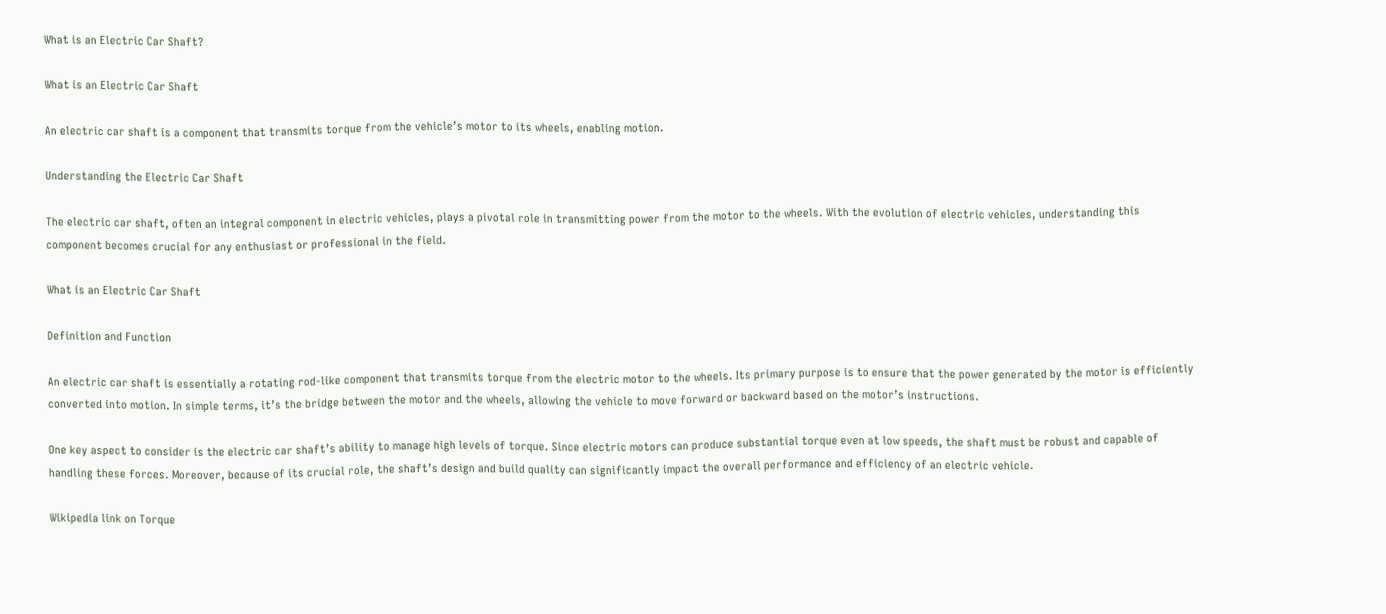What is an Electric Car Shaft?

What is an Electric Car Shaft

An electric car shaft is a component that transmits torque from the vehicle’s motor to its wheels, enabling motion.

Understanding the Electric Car Shaft

The electric car shaft, often an integral component in electric vehicles, plays a pivotal role in transmitting power from the motor to the wheels. With the evolution of electric vehicles, understanding this component becomes crucial for any enthusiast or professional in the field.

What is an Electric Car Shaft

Definition and Function

An electric car shaft is essentially a rotating rod-like component that transmits torque from the electric motor to the wheels. Its primary purpose is to ensure that the power generated by the motor is efficiently converted into motion. In simple terms, it’s the bridge between the motor and the wheels, allowing the vehicle to move forward or backward based on the motor’s instructions.

One key aspect to consider is the electric car shaft’s ability to manage high levels of torque. Since electric motors can produce substantial torque even at low speeds, the shaft must be robust and capable of handling these forces. Moreover, because of its crucial role, the shaft’s design and build quality can significantly impact the overall performance and efficiency of an electric vehicle.

Wikipedia link on Torque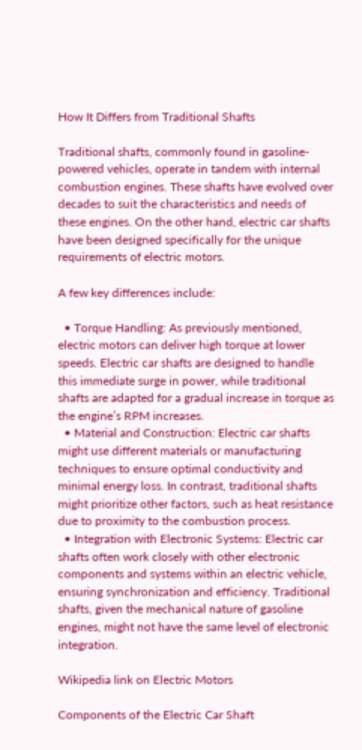How It Differs from Traditional Shafts

Traditional shafts, commonly found in gasoline-powered vehicles, operate in tandem with internal combustion engines. These shafts have evolved over decades to suit the characteristics and needs of these engines. On the other hand, electric car shafts have been designed specifically for the unique requirements of electric motors.

A few key differences include:

  • Torque Handling: As previously mentioned, electric motors can deliver high torque at lower speeds. Electric car shafts are designed to handle this immediate surge in power, while traditional shafts are adapted for a gradual increase in torque as the engine’s RPM increases.
  • Material and Construction: Electric car shafts might use different materials or manufacturing techniques to ensure optimal conductivity and minimal energy loss. In contrast, traditional shafts might prioritize other factors, such as heat resistance due to proximity to the combustion process.
  • Integration with Electronic Systems: Electric car shafts often work closely with other electronic components and systems within an electric vehicle, ensuring synchronization and efficiency. Traditional shafts, given the mechanical nature of gasoline engines, might not have the same level of electronic integration.

Wikipedia link on Electric Motors

Components of the Electric Car Shaft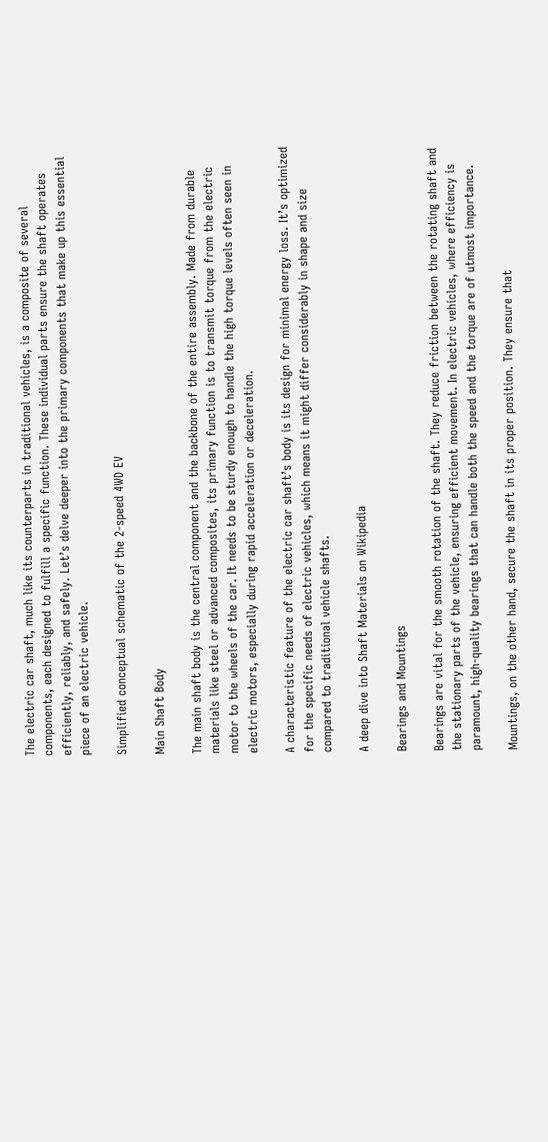The electric car shaft, much like its counterparts in traditional vehicles, is a composite of several components, each designed to fulfill a specific function. These individual parts ensure the shaft operates efficiently, reliably, and safely. Let’s delve deeper into the primary components that make up this essential piece of an electric vehicle.

Simplified conceptual schematic of the 2-speed 4WD EV

Main Shaft Body

The main shaft body is the central component and the backbone of the entire assembly. Made from durable materials like steel or advanced composites, its primary function is to transmit torque from the electric motor to the wheels of the car. It needs to be sturdy enough to handle the high torque levels often seen in electric motors, especially during rapid acceleration or deceleration.

A characteristic feature of the electric car shaft’s body is its design for minimal energy loss. It’s optimized for the specific needs of electric vehicles, which means it might differ considerably in shape and size compared to traditional vehicle shafts.

A deep dive into Shaft Materials on Wikipedia

Bearings and Mountings

Bearings are vital for the smooth rotation of the shaft. They reduce friction between the rotating shaft and the stationary parts of the vehicle, ensuring efficient movement. In electric vehicles, where efficiency is paramount, high-quality bearings that can handle both the speed and the torque are of utmost importance.

Mountings, on the other hand, secure the shaft in its proper position. They ensure that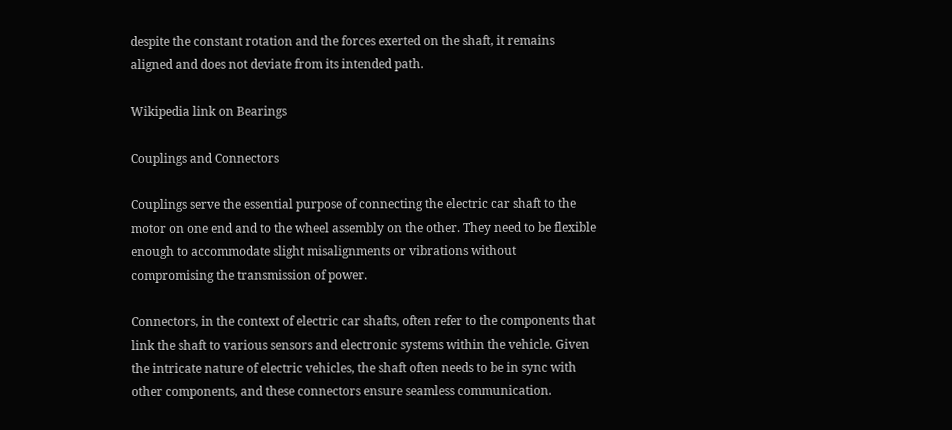despite the constant rotation and the forces exerted on the shaft, it remains aligned and does not deviate from its intended path.

Wikipedia link on Bearings

Couplings and Connectors

Couplings serve the essential purpose of connecting the electric car shaft to the motor on one end and to the wheel assembly on the other. They need to be flexible enough to accommodate slight misalignments or vibrations without compromising the transmission of power.

Connectors, in the context of electric car shafts, often refer to the components that link the shaft to various sensors and electronic systems within the vehicle. Given the intricate nature of electric vehicles, the shaft often needs to be in sync with other components, and these connectors ensure seamless communication.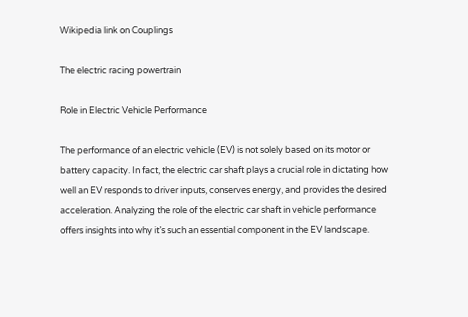Wikipedia link on Couplings

The electric racing powertrain

Role in Electric Vehicle Performance

The performance of an electric vehicle (EV) is not solely based on its motor or battery capacity. In fact, the electric car shaft plays a crucial role in dictating how well an EV responds to driver inputs, conserves energy, and provides the desired acceleration. Analyzing the role of the electric car shaft in vehicle performance offers insights into why it’s such an essential component in the EV landscape.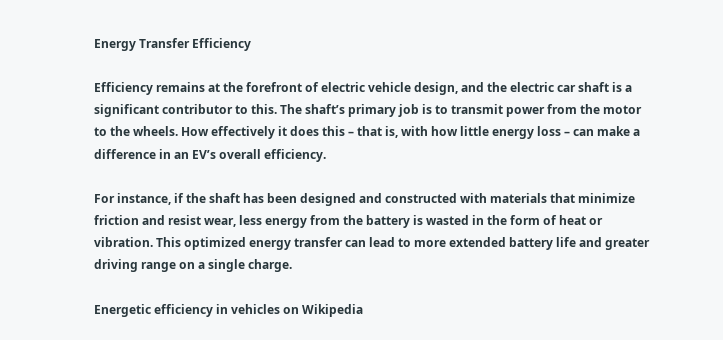Energy Transfer Efficiency

Efficiency remains at the forefront of electric vehicle design, and the electric car shaft is a significant contributor to this. The shaft’s primary job is to transmit power from the motor to the wheels. How effectively it does this – that is, with how little energy loss – can make a difference in an EV’s overall efficiency.

For instance, if the shaft has been designed and constructed with materials that minimize friction and resist wear, less energy from the battery is wasted in the form of heat or vibration. This optimized energy transfer can lead to more extended battery life and greater driving range on a single charge.

Energetic efficiency in vehicles on Wikipedia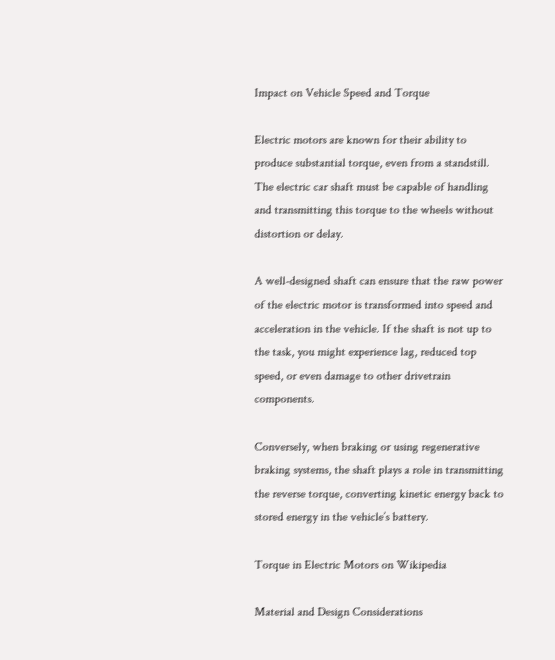Impact on Vehicle Speed and Torque

Electric motors are known for their ability to produce substantial torque, even from a standstill. The electric car shaft must be capable of handling and transmitting this torque to the wheels without distortion or delay.

A well-designed shaft can ensure that the raw power of the electric motor is transformed into speed and acceleration in the vehicle. If the shaft is not up to the task, you might experience lag, reduced top speed, or even damage to other drivetrain components.

Conversely, when braking or using regenerative braking systems, the shaft plays a role in transmitting the reverse torque, converting kinetic energy back to stored energy in the vehicle’s battery.

Torque in Electric Motors on Wikipedia

Material and Design Considerations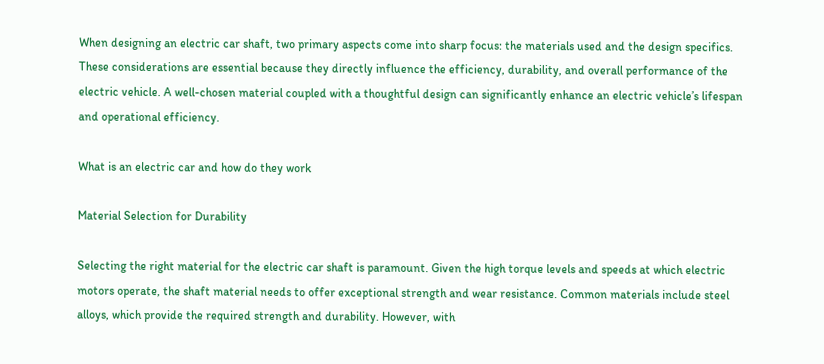When designing an electric car shaft, two primary aspects come into sharp focus: the materials used and the design specifics. These considerations are essential because they directly influence the efficiency, durability, and overall performance of the electric vehicle. A well-chosen material coupled with a thoughtful design can significantly enhance an electric vehicle’s lifespan and operational efficiency.

What is an electric car and how do they work

Material Selection for Durability

Selecting the right material for the electric car shaft is paramount. Given the high torque levels and speeds at which electric motors operate, the shaft material needs to offer exceptional strength and wear resistance. Common materials include steel alloys, which provide the required strength and durability. However, with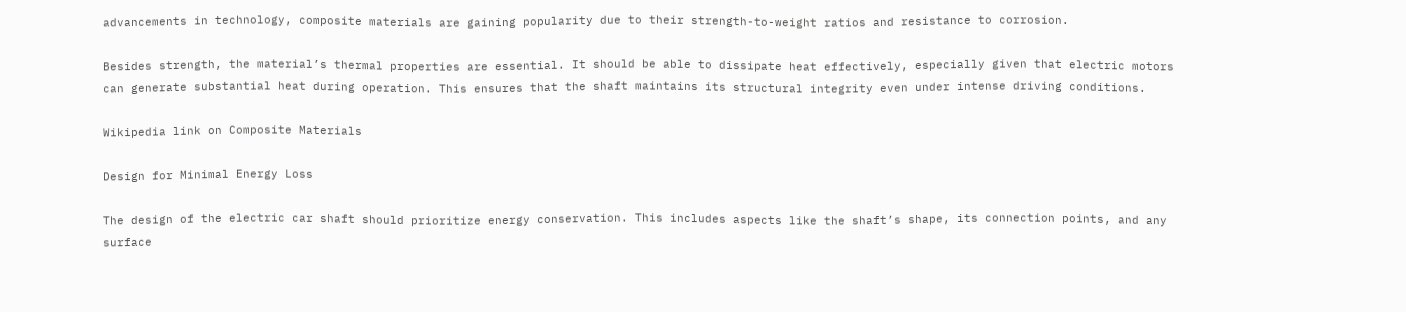advancements in technology, composite materials are gaining popularity due to their strength-to-weight ratios and resistance to corrosion.

Besides strength, the material’s thermal properties are essential. It should be able to dissipate heat effectively, especially given that electric motors can generate substantial heat during operation. This ensures that the shaft maintains its structural integrity even under intense driving conditions.

Wikipedia link on Composite Materials

Design for Minimal Energy Loss

The design of the electric car shaft should prioritize energy conservation. This includes aspects like the shaft’s shape, its connection points, and any surface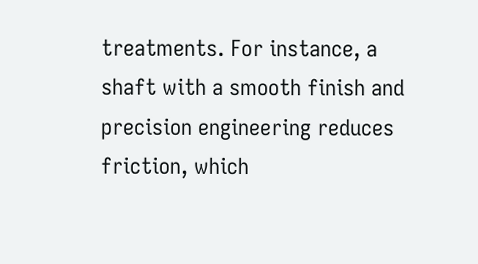treatments. For instance, a shaft with a smooth finish and precision engineering reduces friction, which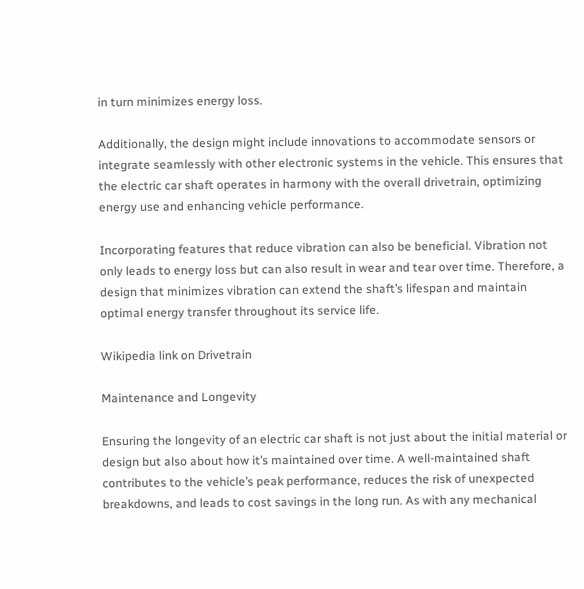in turn minimizes energy loss.

Additionally, the design might include innovations to accommodate sensors or integrate seamlessly with other electronic systems in the vehicle. This ensures that the electric car shaft operates in harmony with the overall drivetrain, optimizing energy use and enhancing vehicle performance.

Incorporating features that reduce vibration can also be beneficial. Vibration not only leads to energy loss but can also result in wear and tear over time. Therefore, a design that minimizes vibration can extend the shaft’s lifespan and maintain optimal energy transfer throughout its service life.

Wikipedia link on Drivetrain

Maintenance and Longevity

Ensuring the longevity of an electric car shaft is not just about the initial material or design but also about how it’s maintained over time. A well-maintained shaft contributes to the vehicle’s peak performance, reduces the risk of unexpected breakdowns, and leads to cost savings in the long run. As with any mechanical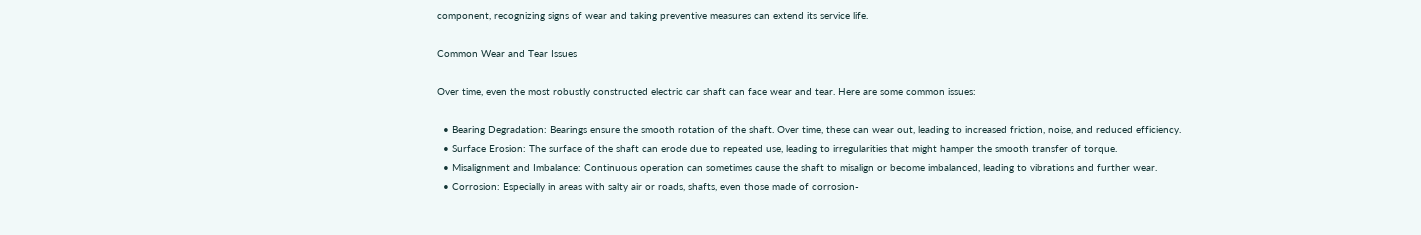component, recognizing signs of wear and taking preventive measures can extend its service life.

Common Wear and Tear Issues

Over time, even the most robustly constructed electric car shaft can face wear and tear. Here are some common issues:

  • Bearing Degradation: Bearings ensure the smooth rotation of the shaft. Over time, these can wear out, leading to increased friction, noise, and reduced efficiency.
  • Surface Erosion: The surface of the shaft can erode due to repeated use, leading to irregularities that might hamper the smooth transfer of torque.
  • Misalignment and Imbalance: Continuous operation can sometimes cause the shaft to misalign or become imbalanced, leading to vibrations and further wear.
  • Corrosion: Especially in areas with salty air or roads, shafts, even those made of corrosion-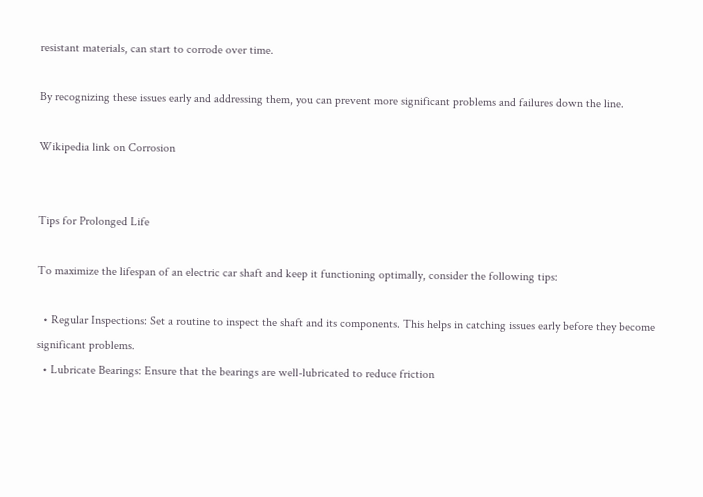resistant materials, can start to corrode over time.

By recognizing these issues early and addressing them, you can prevent more significant problems and failures down the line.

Wikipedia link on Corrosion


Tips for Prolonged Life

To maximize the lifespan of an electric car shaft and keep it functioning optimally, consider the following tips:

  • Regular Inspections: Set a routine to inspect the shaft and its components. This helps in catching issues early before they become significant problems.
  • Lubricate Bearings: Ensure that the bearings are well-lubricated to reduce friction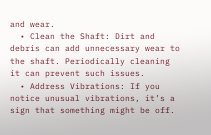and wear.
  • Clean the Shaft: Dirt and debris can add unnecessary wear to the shaft. Periodically cleaning it can prevent such issues.
  • Address Vibrations: If you notice unusual vibrations, it’s a sign that something might be off.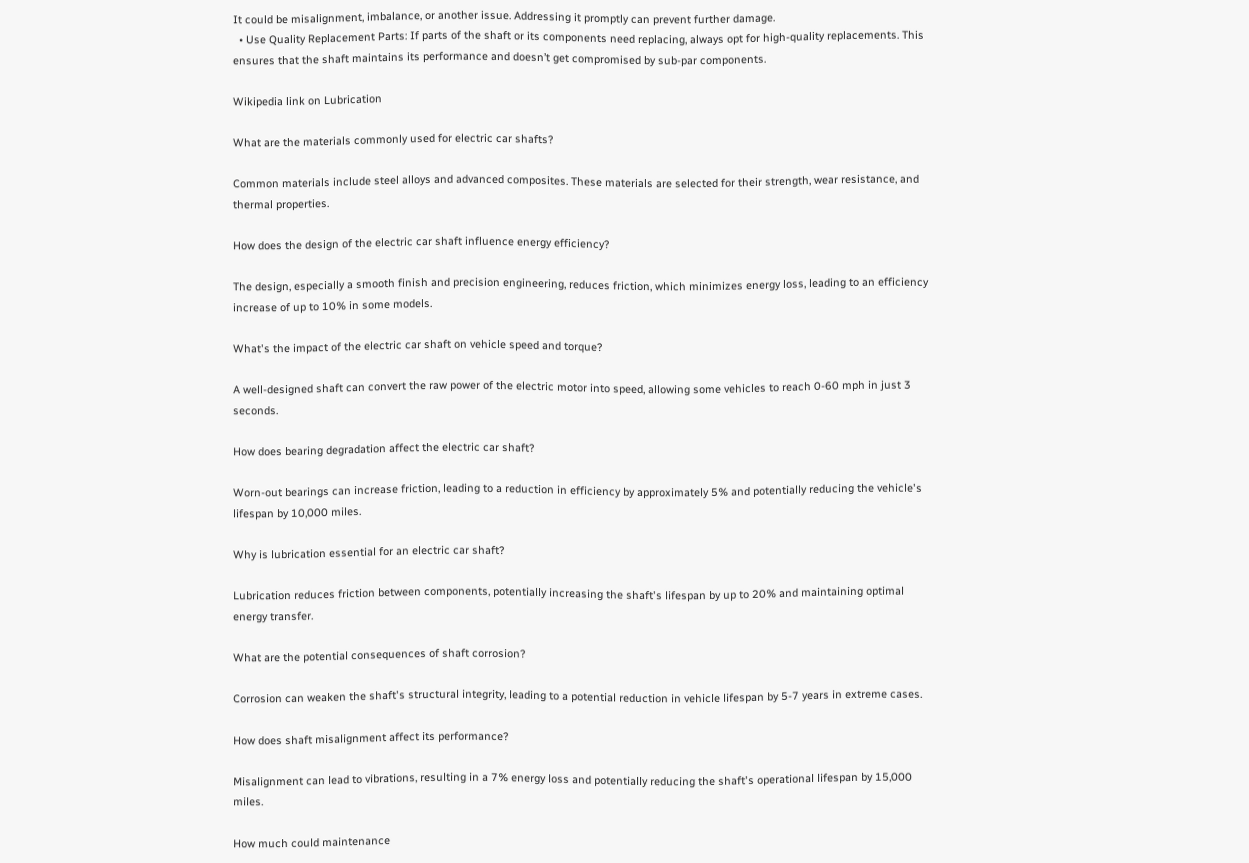It could be misalignment, imbalance, or another issue. Addressing it promptly can prevent further damage.
  • Use Quality Replacement Parts: If parts of the shaft or its components need replacing, always opt for high-quality replacements. This ensures that the shaft maintains its performance and doesn’t get compromised by sub-par components.

Wikipedia link on Lubrication

What are the materials commonly used for electric car shafts?

Common materials include steel alloys and advanced composites. These materials are selected for their strength, wear resistance, and thermal properties.

How does the design of the electric car shaft influence energy efficiency?

The design, especially a smooth finish and precision engineering, reduces friction, which minimizes energy loss, leading to an efficiency increase of up to 10% in some models.

What's the impact of the electric car shaft on vehicle speed and torque?

A well-designed shaft can convert the raw power of the electric motor into speed, allowing some vehicles to reach 0-60 mph in just 3 seconds.

How does bearing degradation affect the electric car shaft?

Worn-out bearings can increase friction, leading to a reduction in efficiency by approximately 5% and potentially reducing the vehicle's lifespan by 10,000 miles.

Why is lubrication essential for an electric car shaft?

Lubrication reduces friction between components, potentially increasing the shaft's lifespan by up to 20% and maintaining optimal energy transfer.

What are the potential consequences of shaft corrosion?

Corrosion can weaken the shaft's structural integrity, leading to a potential reduction in vehicle lifespan by 5-7 years in extreme cases.

How does shaft misalignment affect its performance?

Misalignment can lead to vibrations, resulting in a 7% energy loss and potentially reducing the shaft's operational lifespan by 15,000 miles.

How much could maintenance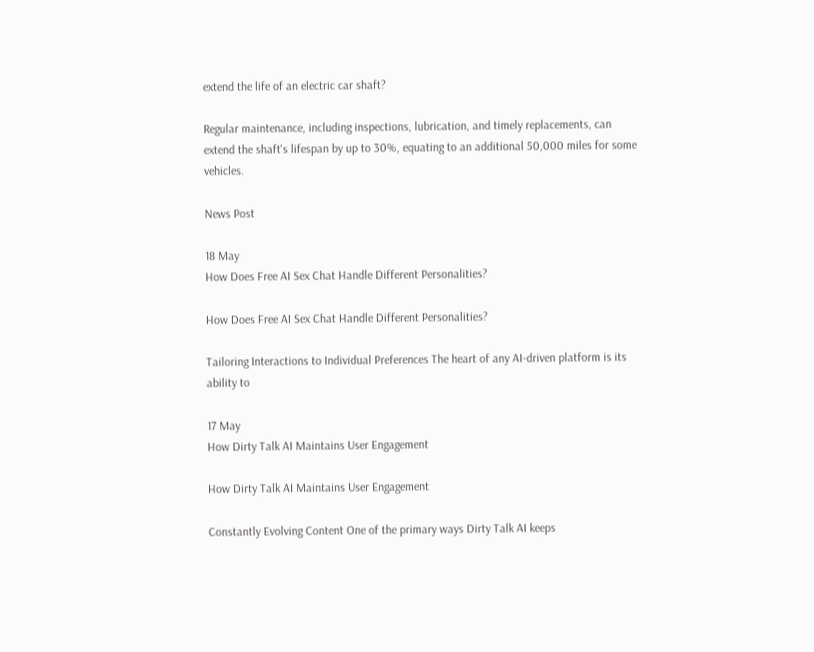extend the life of an electric car shaft?

Regular maintenance, including inspections, lubrication, and timely replacements, can extend the shaft's lifespan by up to 30%, equating to an additional 50,000 miles for some vehicles.

News Post

18 May
How Does Free AI Sex Chat Handle Different Personalities?

How Does Free AI Sex Chat Handle Different Personalities?

Tailoring Interactions to Individual Preferences The heart of any AI-driven platform is its ability to

17 May
How Dirty Talk AI Maintains User Engagement

How Dirty Talk AI Maintains User Engagement

Constantly Evolving Content One of the primary ways Dirty Talk AI keeps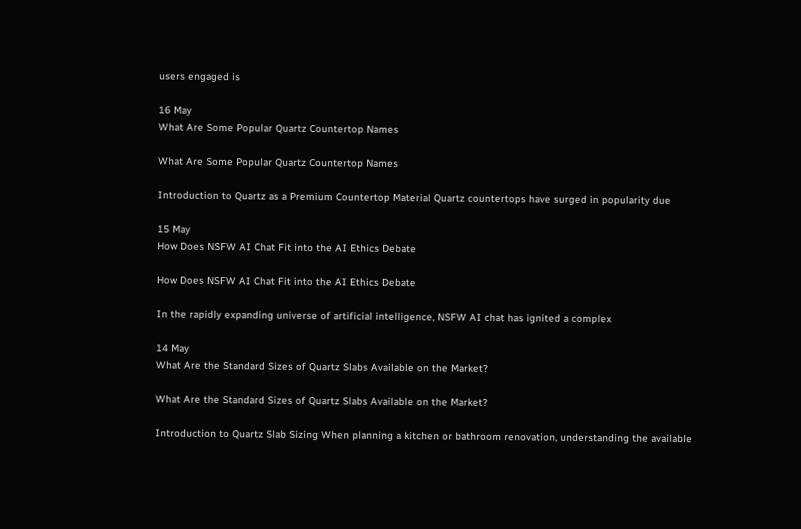users engaged is

16 May
What Are Some Popular Quartz Countertop Names

What Are Some Popular Quartz Countertop Names

Introduction to Quartz as a Premium Countertop Material Quartz countertops have surged in popularity due

15 May
How Does NSFW AI Chat Fit into the AI Ethics Debate

How Does NSFW AI Chat Fit into the AI Ethics Debate

In the rapidly expanding universe of artificial intelligence, NSFW AI chat has ignited a complex

14 May
What Are the Standard Sizes of Quartz Slabs Available on the Market?

What Are the Standard Sizes of Quartz Slabs Available on the Market?

Introduction to Quartz Slab Sizing When planning a kitchen or bathroom renovation, understanding the available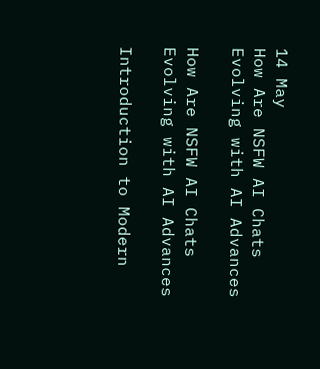14 May
How Are NSFW AI Chats Evolving with AI Advances

How Are NSFW AI Chats Evolving with AI Advances

Introduction to Modern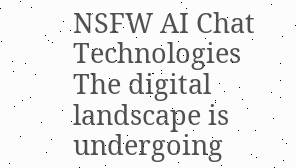NSFW AI Chat Technologies The digital landscape is undergoing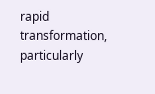rapid transformation, particularly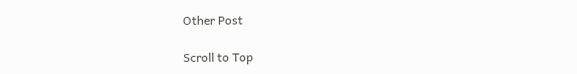Other Post

Scroll to Top